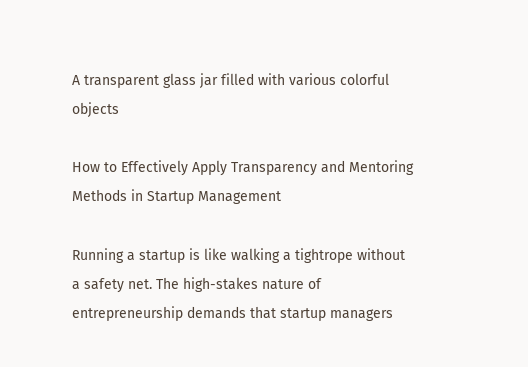A transparent glass jar filled with various colorful objects

How to Effectively Apply Transparency and Mentoring Methods in Startup Management

Running a startup is like walking a tightrope without a safety net. The high-stakes nature of entrepreneurship demands that startup managers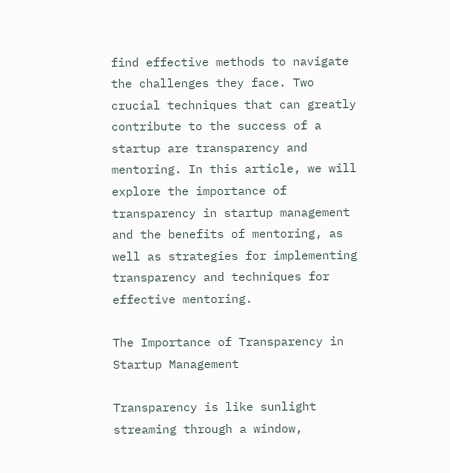find effective methods to navigate the challenges they face. Two crucial techniques that can greatly contribute to the success of a startup are transparency and mentoring. In this article, we will explore the importance of transparency in startup management and the benefits of mentoring, as well as strategies for implementing transparency and techniques for effective mentoring.

The Importance of Transparency in Startup Management

Transparency is like sunlight streaming through a window,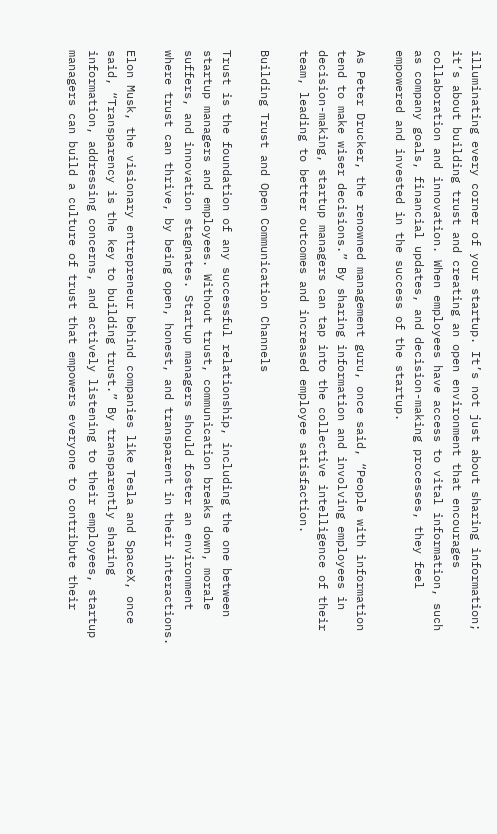illuminating every corner of your startup. It’s not just about sharing information; it’s about building trust and creating an open environment that encourages collaboration and innovation. When employees have access to vital information, such as company goals, financial updates, and decision-making processes, they feel empowered and invested in the success of the startup.

As Peter Drucker, the renowned management guru, once said, “People with information tend to make wiser decisions.” By sharing information and involving employees in decision-making, startup managers can tap into the collective intelligence of their team, leading to better outcomes and increased employee satisfaction.

Building Trust and Open Communication Channels

Trust is the foundation of any successful relationship, including the one between startup managers and employees. Without trust, communication breaks down, morale suffers, and innovation stagnates. Startup managers should foster an environment where trust can thrive, by being open, honest, and transparent in their interactions.

Elon Musk, the visionary entrepreneur behind companies like Tesla and SpaceX, once said, “Transparency is the key to building trust.” By transparently sharing information, addressing concerns, and actively listening to their employees, startup managers can build a culture of trust that empowers everyone to contribute their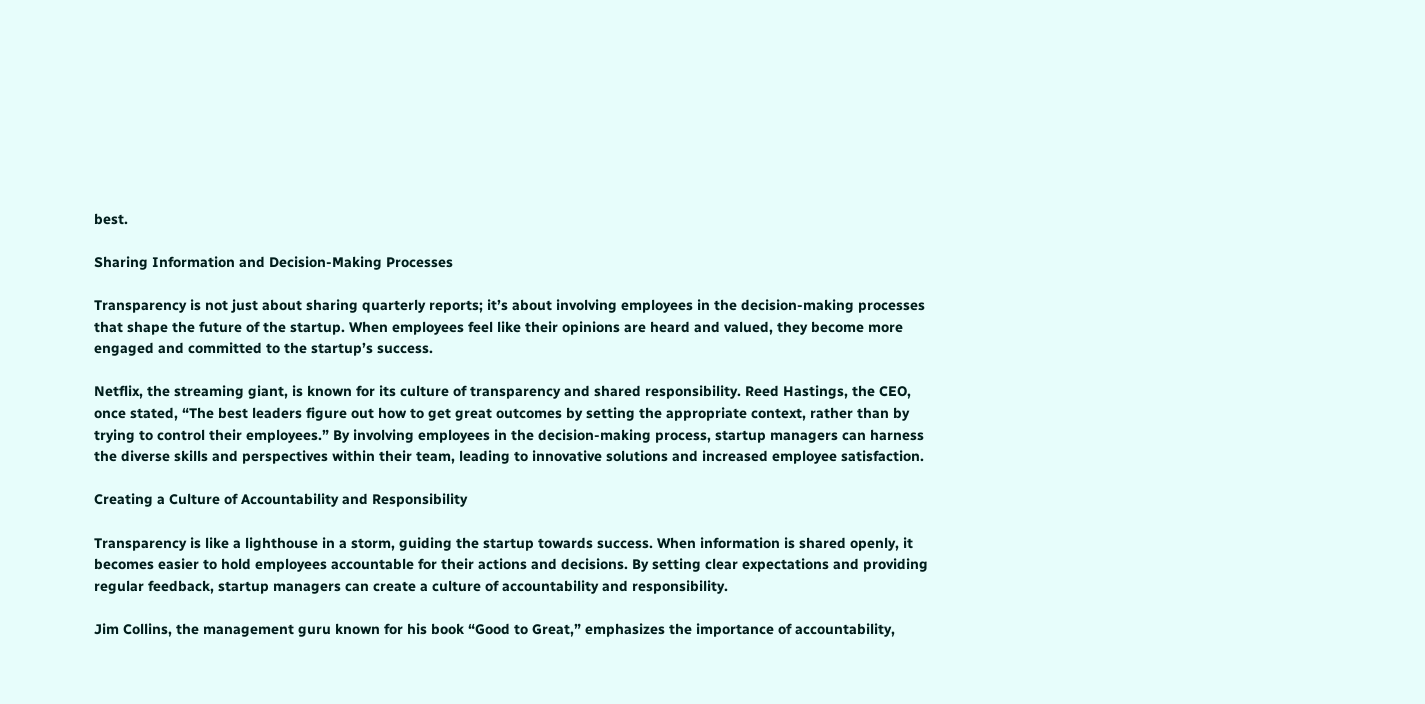best.

Sharing Information and Decision-Making Processes

Transparency is not just about sharing quarterly reports; it’s about involving employees in the decision-making processes that shape the future of the startup. When employees feel like their opinions are heard and valued, they become more engaged and committed to the startup’s success.

Netflix, the streaming giant, is known for its culture of transparency and shared responsibility. Reed Hastings, the CEO, once stated, “The best leaders figure out how to get great outcomes by setting the appropriate context, rather than by trying to control their employees.” By involving employees in the decision-making process, startup managers can harness the diverse skills and perspectives within their team, leading to innovative solutions and increased employee satisfaction.

Creating a Culture of Accountability and Responsibility

Transparency is like a lighthouse in a storm, guiding the startup towards success. When information is shared openly, it becomes easier to hold employees accountable for their actions and decisions. By setting clear expectations and providing regular feedback, startup managers can create a culture of accountability and responsibility.

Jim Collins, the management guru known for his book “Good to Great,” emphasizes the importance of accountability,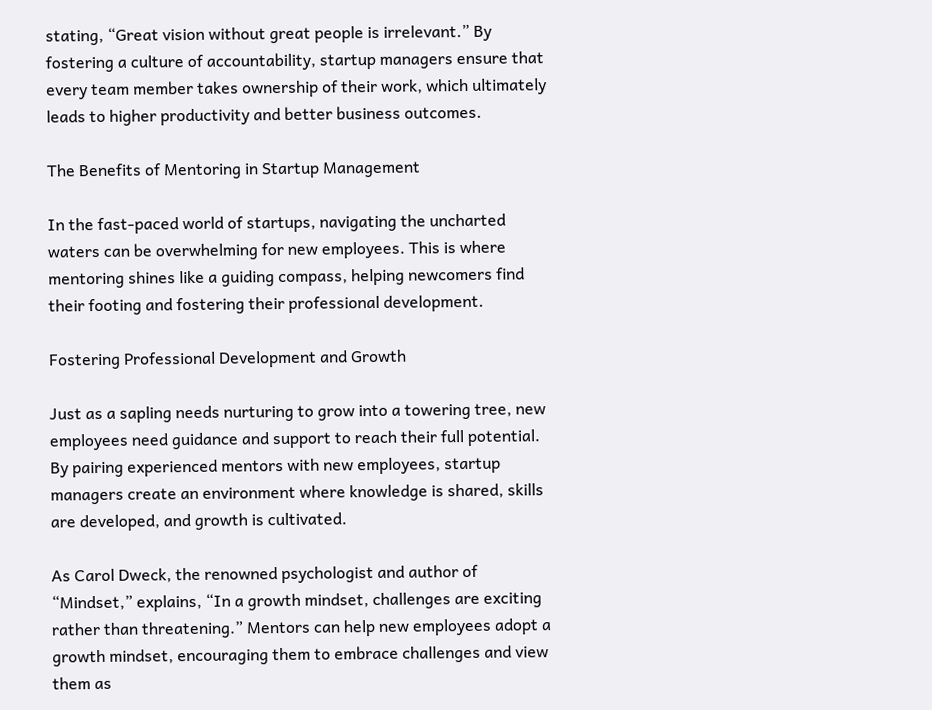stating, “Great vision without great people is irrelevant.” By fostering a culture of accountability, startup managers ensure that every team member takes ownership of their work, which ultimately leads to higher productivity and better business outcomes.

The Benefits of Mentoring in Startup Management

In the fast-paced world of startups, navigating the uncharted waters can be overwhelming for new employees. This is where mentoring shines like a guiding compass, helping newcomers find their footing and fostering their professional development.

Fostering Professional Development and Growth

Just as a sapling needs nurturing to grow into a towering tree, new employees need guidance and support to reach their full potential. By pairing experienced mentors with new employees, startup managers create an environment where knowledge is shared, skills are developed, and growth is cultivated.

As Carol Dweck, the renowned psychologist and author of “Mindset,” explains, “In a growth mindset, challenges are exciting rather than threatening.” Mentors can help new employees adopt a growth mindset, encouraging them to embrace challenges and view them as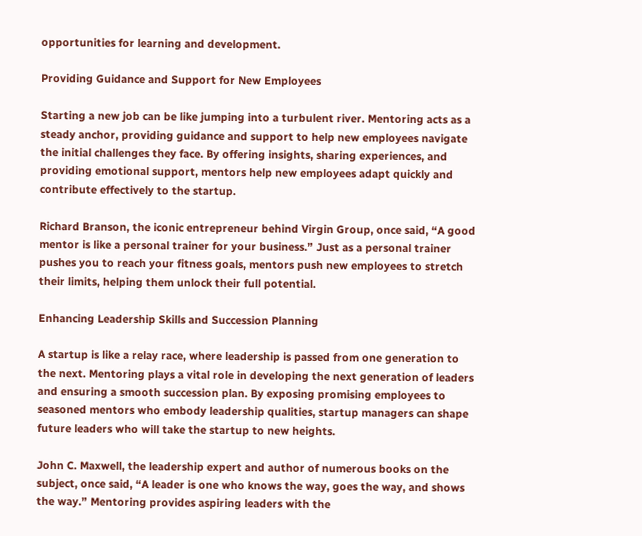opportunities for learning and development.

Providing Guidance and Support for New Employees

Starting a new job can be like jumping into a turbulent river. Mentoring acts as a steady anchor, providing guidance and support to help new employees navigate the initial challenges they face. By offering insights, sharing experiences, and providing emotional support, mentors help new employees adapt quickly and contribute effectively to the startup.

Richard Branson, the iconic entrepreneur behind Virgin Group, once said, “A good mentor is like a personal trainer for your business.” Just as a personal trainer pushes you to reach your fitness goals, mentors push new employees to stretch their limits, helping them unlock their full potential.

Enhancing Leadership Skills and Succession Planning

A startup is like a relay race, where leadership is passed from one generation to the next. Mentoring plays a vital role in developing the next generation of leaders and ensuring a smooth succession plan. By exposing promising employees to seasoned mentors who embody leadership qualities, startup managers can shape future leaders who will take the startup to new heights.

John C. Maxwell, the leadership expert and author of numerous books on the subject, once said, “A leader is one who knows the way, goes the way, and shows the way.” Mentoring provides aspiring leaders with the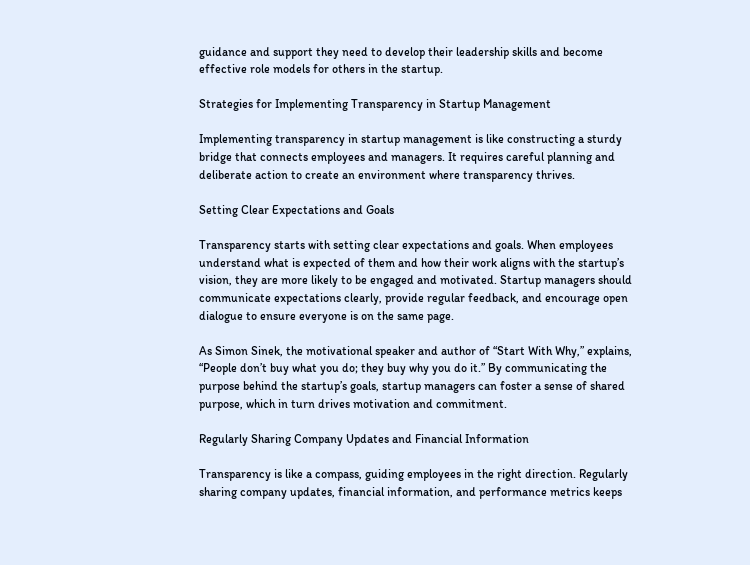guidance and support they need to develop their leadership skills and become effective role models for others in the startup.

Strategies for Implementing Transparency in Startup Management

Implementing transparency in startup management is like constructing a sturdy bridge that connects employees and managers. It requires careful planning and deliberate action to create an environment where transparency thrives.

Setting Clear Expectations and Goals

Transparency starts with setting clear expectations and goals. When employees understand what is expected of them and how their work aligns with the startup’s vision, they are more likely to be engaged and motivated. Startup managers should communicate expectations clearly, provide regular feedback, and encourage open dialogue to ensure everyone is on the same page.

As Simon Sinek, the motivational speaker and author of “Start With Why,” explains, “People don’t buy what you do; they buy why you do it.” By communicating the purpose behind the startup’s goals, startup managers can foster a sense of shared purpose, which in turn drives motivation and commitment.

Regularly Sharing Company Updates and Financial Information

Transparency is like a compass, guiding employees in the right direction. Regularly sharing company updates, financial information, and performance metrics keeps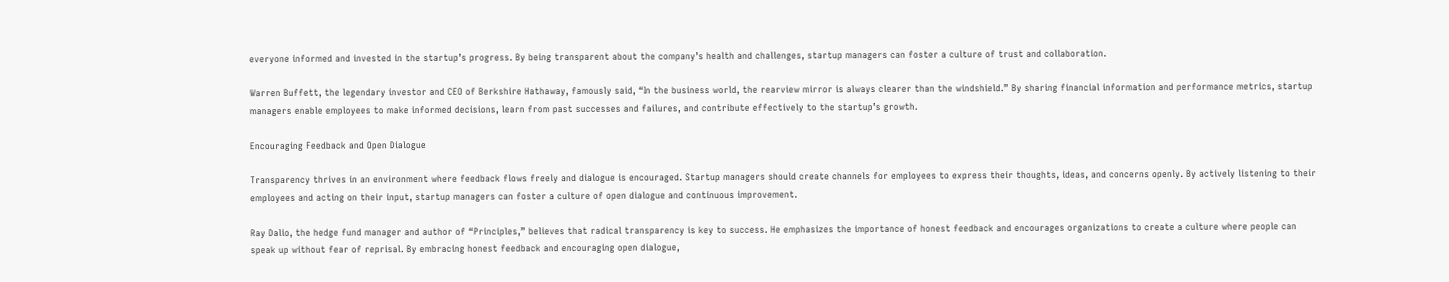everyone informed and invested in the startup’s progress. By being transparent about the company’s health and challenges, startup managers can foster a culture of trust and collaboration.

Warren Buffett, the legendary investor and CEO of Berkshire Hathaway, famously said, “In the business world, the rearview mirror is always clearer than the windshield.” By sharing financial information and performance metrics, startup managers enable employees to make informed decisions, learn from past successes and failures, and contribute effectively to the startup’s growth.

Encouraging Feedback and Open Dialogue

Transparency thrives in an environment where feedback flows freely and dialogue is encouraged. Startup managers should create channels for employees to express their thoughts, ideas, and concerns openly. By actively listening to their employees and acting on their input, startup managers can foster a culture of open dialogue and continuous improvement.

Ray Dalio, the hedge fund manager and author of “Principles,” believes that radical transparency is key to success. He emphasizes the importance of honest feedback and encourages organizations to create a culture where people can speak up without fear of reprisal. By embracing honest feedback and encouraging open dialogue,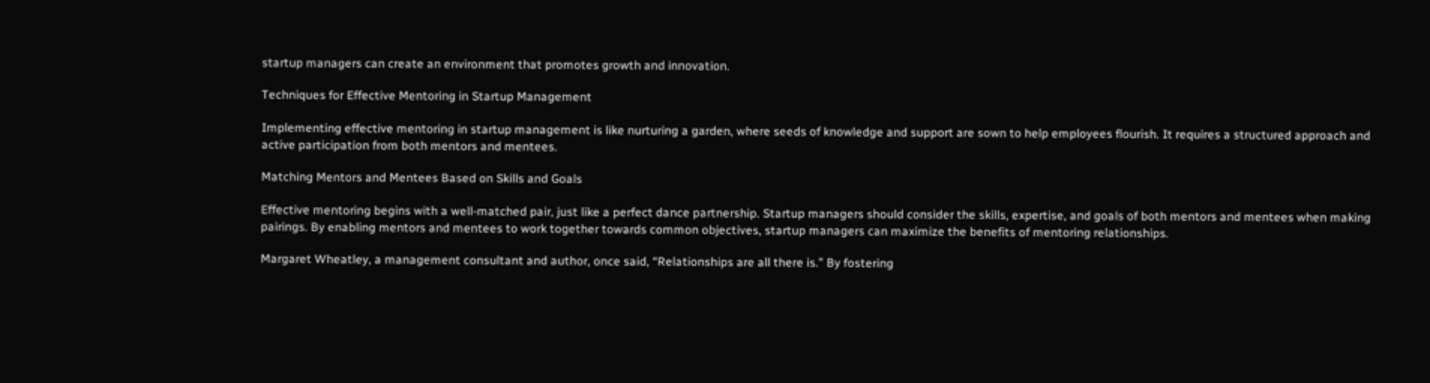startup managers can create an environment that promotes growth and innovation.

Techniques for Effective Mentoring in Startup Management

Implementing effective mentoring in startup management is like nurturing a garden, where seeds of knowledge and support are sown to help employees flourish. It requires a structured approach and active participation from both mentors and mentees.

Matching Mentors and Mentees Based on Skills and Goals

Effective mentoring begins with a well-matched pair, just like a perfect dance partnership. Startup managers should consider the skills, expertise, and goals of both mentors and mentees when making pairings. By enabling mentors and mentees to work together towards common objectives, startup managers can maximize the benefits of mentoring relationships.

Margaret Wheatley, a management consultant and author, once said, “Relationships are all there is.” By fostering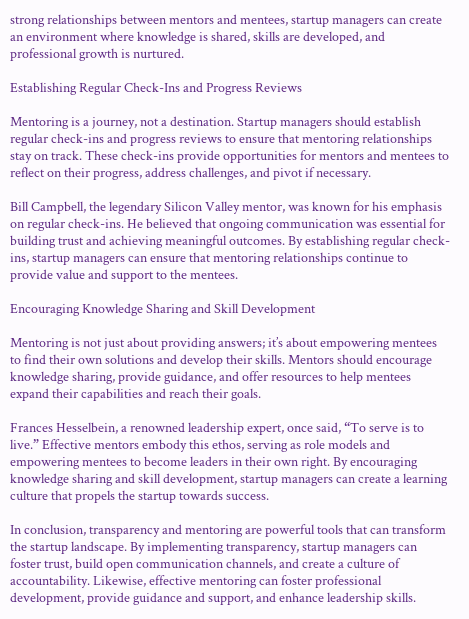strong relationships between mentors and mentees, startup managers can create an environment where knowledge is shared, skills are developed, and professional growth is nurtured.

Establishing Regular Check-Ins and Progress Reviews

Mentoring is a journey, not a destination. Startup managers should establish regular check-ins and progress reviews to ensure that mentoring relationships stay on track. These check-ins provide opportunities for mentors and mentees to reflect on their progress, address challenges, and pivot if necessary.

Bill Campbell, the legendary Silicon Valley mentor, was known for his emphasis on regular check-ins. He believed that ongoing communication was essential for building trust and achieving meaningful outcomes. By establishing regular check-ins, startup managers can ensure that mentoring relationships continue to provide value and support to the mentees.

Encouraging Knowledge Sharing and Skill Development

Mentoring is not just about providing answers; it’s about empowering mentees to find their own solutions and develop their skills. Mentors should encourage knowledge sharing, provide guidance, and offer resources to help mentees expand their capabilities and reach their goals.

Frances Hesselbein, a renowned leadership expert, once said, “To serve is to live.” Effective mentors embody this ethos, serving as role models and empowering mentees to become leaders in their own right. By encouraging knowledge sharing and skill development, startup managers can create a learning culture that propels the startup towards success.

In conclusion, transparency and mentoring are powerful tools that can transform the startup landscape. By implementing transparency, startup managers can foster trust, build open communication channels, and create a culture of accountability. Likewise, effective mentoring can foster professional development, provide guidance and support, and enhance leadership skills.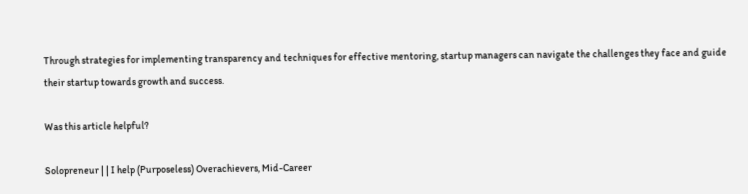Through strategies for implementing transparency and techniques for effective mentoring, startup managers can navigate the challenges they face and guide their startup towards growth and success.

Was this article helpful?

Solopreneur | | I help (Purposeless) Overachievers, Mid-Career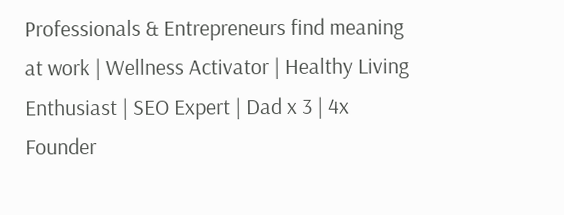Professionals & Entrepreneurs find meaning at work | Wellness Activator | Healthy Living Enthusiast | SEO Expert | Dad x 3 | 4x Founder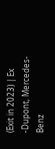(Exit in 2023) | Ex -Dupont, Mercedes-Benz